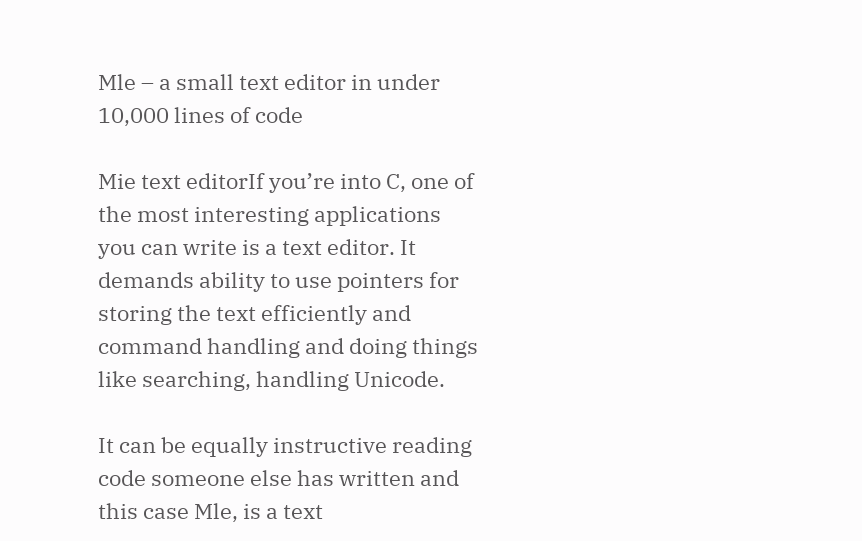Mle – a small text editor in under 10,000 lines of code

Mie text editorIf you’re into C, one of the most interesting applications you can write is a text editor. It demands ability to use pointers for storing the text efficiently and command handling and doing things like searching, handling Unicode.

It can be equally instructive reading code someone else has written and this case Mle, is a text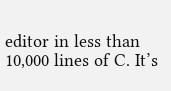editor in less than 10,000 lines of C. It’s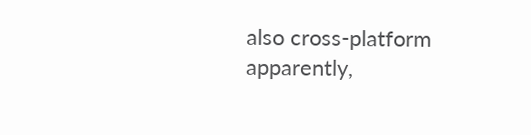also cross-platform apparently,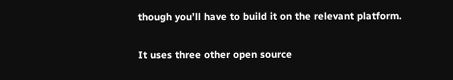though you’ll have to build it on the relevant platform.

It uses three other open source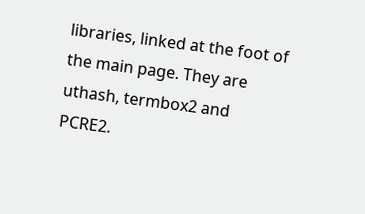libraries, linked at the foot of the main page. They are uthash, termbox2 and PCRE2.